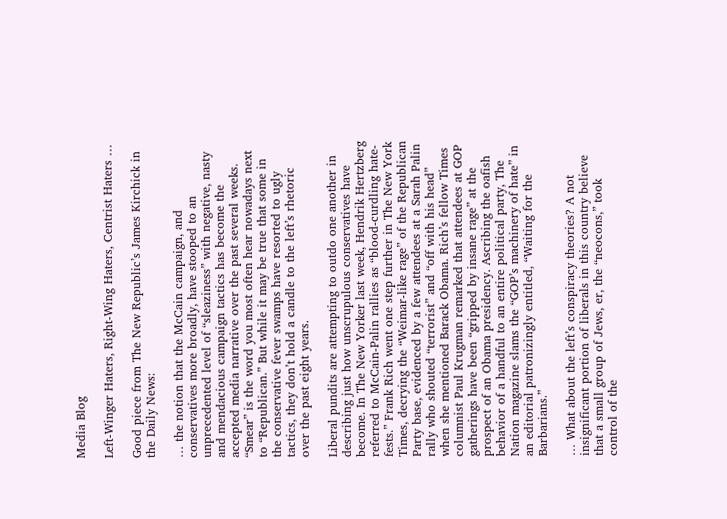Media Blog

Left-Winger Haters, Right-Wing Haters, Centrist Haters …

Good piece from The New Republic’s James Kirchick in the Daily News:

… the notion that the McCain campaign, and conservatives more broadly, have stooped to an unprecedented level of “sleaziness” with negative, nasty and mendacious campaign tactics has become the accepted media narrative over the past several weeks. “Smear” is the word you most often hear nowadays next to “Republican.” But while it may be true that some in the conservative fever swamps have resorted to ugly tactics, they don’t hold a candle to the left’s rhetoric over the past eight years.

Liberal pundits are attempting to outdo one another in describing just how unscrupulous conservatives have become. In The New Yorker last week, Hendrik Hertzberg referred to McCain-Palin rallies as “blood-curdling hate-fests.” Frank Rich went one step further in The New York Times, decrying the “Weimar-like rage” of the Republican Party base, evidenced by a few attendees at a Sarah Palin rally who shouted “terrorist” and “off with his head” when she mentioned Barack Obama. Rich’s fellow Times columnist Paul Krugman remarked that attendees at GOP gatherings have been “gripped by insane rage” at the prospect of an Obama presidency. Ascribing the oafish behavior of a handful to an entire political party, The Nation magazine slams the “GOP’s machinery of hate” in an editorial patronizingly entitled, “Waiting for the Barbarians.”

… What about the left’s conspiracy theories? A not insignificant portion of liberals in this country believe that a small group of Jews, er, the “neocons,” took control of the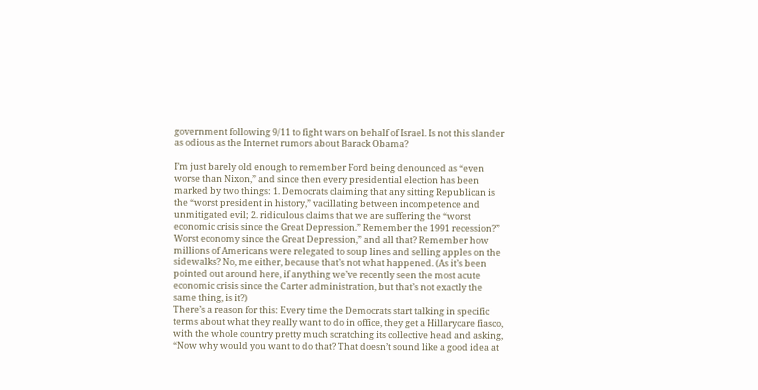government following 9/11 to fight wars on behalf of Israel. Is not this slander as odious as the Internet rumors about Barack Obama?

I’m just barely old enough to remember Ford being denounced as “even worse than Nixon,” and since then every presidential election has been marked by two things: 1. Democrats claiming that any sitting Republican is the “worst president in history,” vacillating between incompetence and unmitigated evil; 2. ridiculous claims that we are suffering the “worst economic crisis since the Great Depression.” Remember the 1991 recession?” Worst economy since the Great Depression,” and all that? Remember how millions of Americans were relegated to soup lines and selling apples on the sidewalks? No, me either, because that’s not what happened. (As it’s been pointed out around here, if anything we’ve recently seen the most acute economic crisis since the Carter administration, but that’s not exactly the same thing, is it?)
There’s a reason for this: Every time the Democrats start talking in specific terms about what they really want to do in office, they get a Hillarycare fiasco, with the whole country pretty much scratching its collective head and asking, “Now why would you want to do that? That doesn’t sound like a good idea at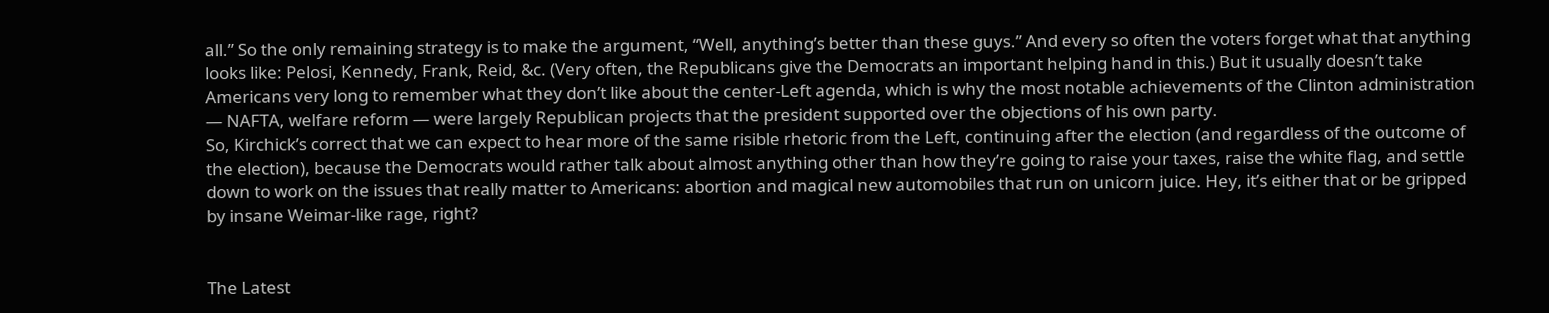all.” So the only remaining strategy is to make the argument, “Well, anything’s better than these guys.” And every so often the voters forget what that anything looks like: Pelosi, Kennedy, Frank, Reid, &c. (Very often, the Republicans give the Democrats an important helping hand in this.) But it usually doesn’t take Americans very long to remember what they don’t like about the center-Left agenda, which is why the most notable achievements of the Clinton administration — NAFTA, welfare reform — were largely Republican projects that the president supported over the objections of his own party.
So, Kirchick’s correct that we can expect to hear more of the same risible rhetoric from the Left, continuing after the election (and regardless of the outcome of the election), because the Democrats would rather talk about almost anything other than how they’re going to raise your taxes, raise the white flag, and settle down to work on the issues that really matter to Americans: abortion and magical new automobiles that run on unicorn juice. Hey, it’s either that or be gripped by insane Weimar-like rage, right?


The Latest